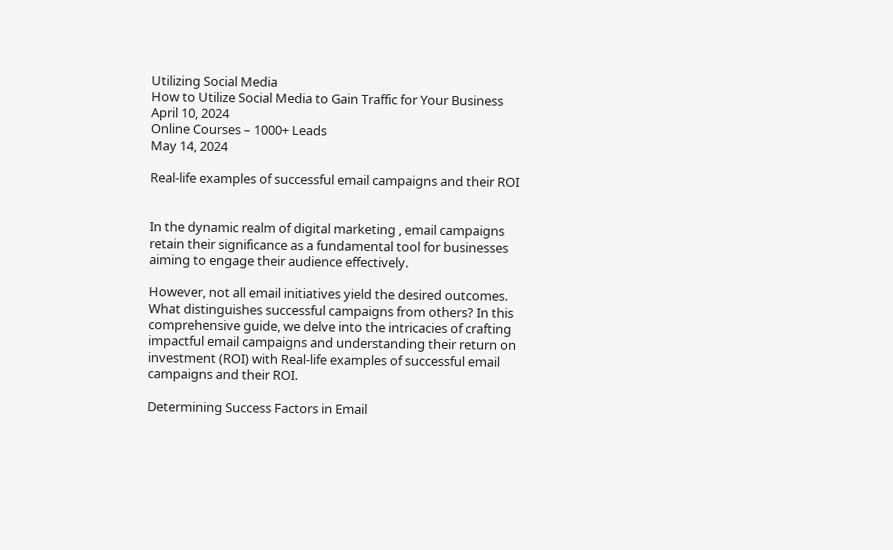Utilizing Social Media
How to Utilize Social Media to Gain Traffic for Your Business
April 10, 2024
Online Courses – 1000+ Leads
May 14, 2024

Real-life examples of successful email campaigns and their ROI


In the dynamic realm of digital marketing , email campaigns retain their significance as a fundamental tool for businesses aiming to engage their audience effectively.

However, not all email initiatives yield the desired outcomes. What distinguishes successful campaigns from others? In this comprehensive guide, we delve into the intricacies of crafting impactful email campaigns and understanding their return on investment (ROI) with Real-life examples of successful email campaigns and their ROI.

Determining Success Factors in Email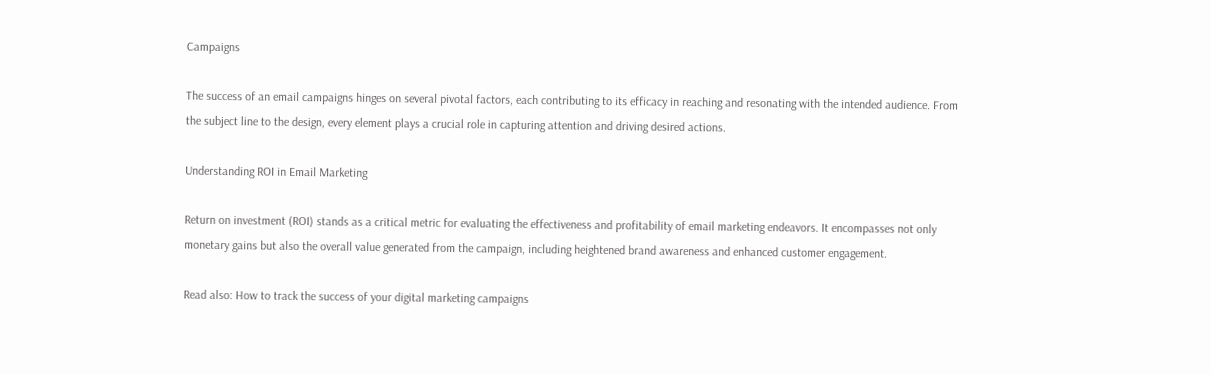Campaigns

The success of an email campaigns hinges on several pivotal factors, each contributing to its efficacy in reaching and resonating with the intended audience. From the subject line to the design, every element plays a crucial role in capturing attention and driving desired actions.

Understanding ROI in Email Marketing

Return on investment (ROI) stands as a critical metric for evaluating the effectiveness and profitability of email marketing endeavors. It encompasses not only monetary gains but also the overall value generated from the campaign, including heightened brand awareness and enhanced customer engagement.

Read also: How to track the success of your digital marketing campaigns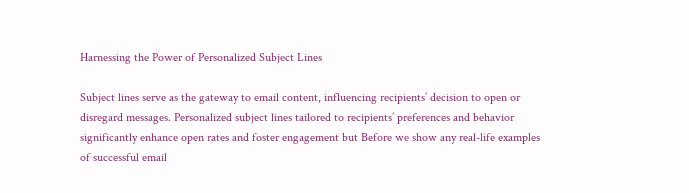Harnessing the Power of Personalized Subject Lines

Subject lines serve as the gateway to email content, influencing recipients’ decision to open or disregard messages. Personalized subject lines tailored to recipients’ preferences and behavior significantly enhance open rates and foster engagement but Before we show any real-life examples of successful email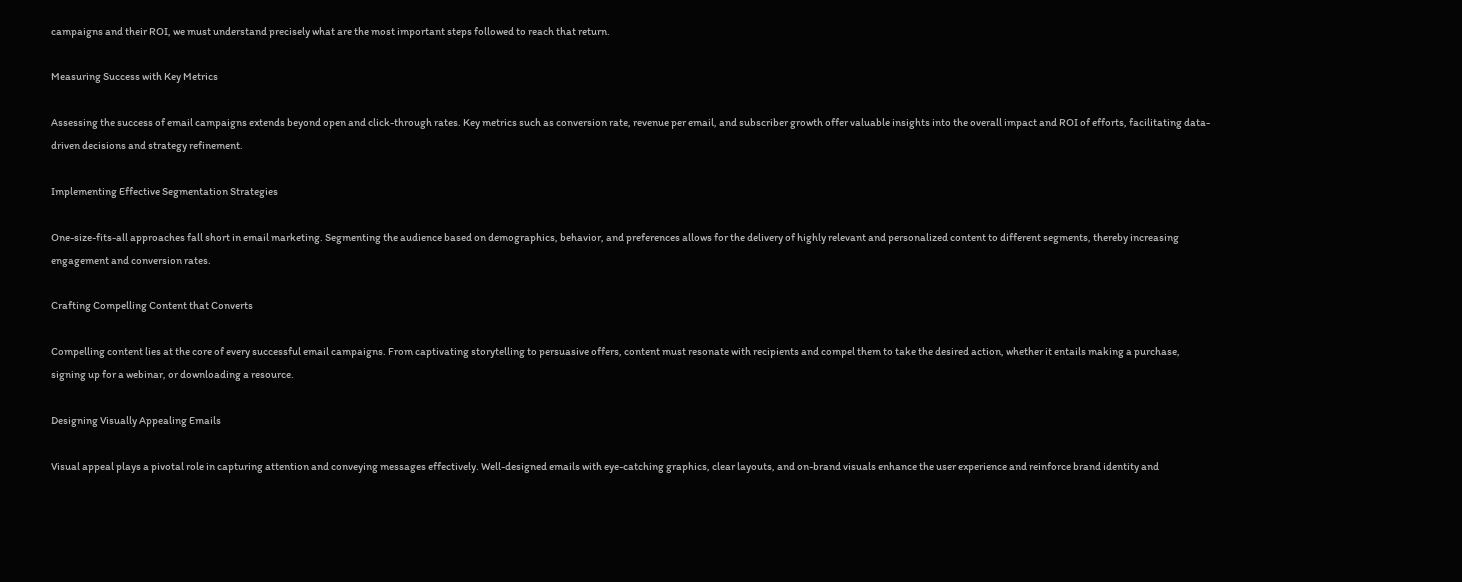campaigns and their ROI, we must understand precisely what are the most important steps followed to reach that return.

Measuring Success with Key Metrics

Assessing the success of email campaigns extends beyond open and click-through rates. Key metrics such as conversion rate, revenue per email, and subscriber growth offer valuable insights into the overall impact and ROI of efforts, facilitating data-driven decisions and strategy refinement.

Implementing Effective Segmentation Strategies

One-size-fits-all approaches fall short in email marketing. Segmenting the audience based on demographics, behavior, and preferences allows for the delivery of highly relevant and personalized content to different segments, thereby increasing engagement and conversion rates.

Crafting Compelling Content that Converts

Compelling content lies at the core of every successful email campaigns. From captivating storytelling to persuasive offers, content must resonate with recipients and compel them to take the desired action, whether it entails making a purchase, signing up for a webinar, or downloading a resource.

Designing Visually Appealing Emails

Visual appeal plays a pivotal role in capturing attention and conveying messages effectively. Well-designed emails with eye-catching graphics, clear layouts, and on-brand visuals enhance the user experience and reinforce brand identity and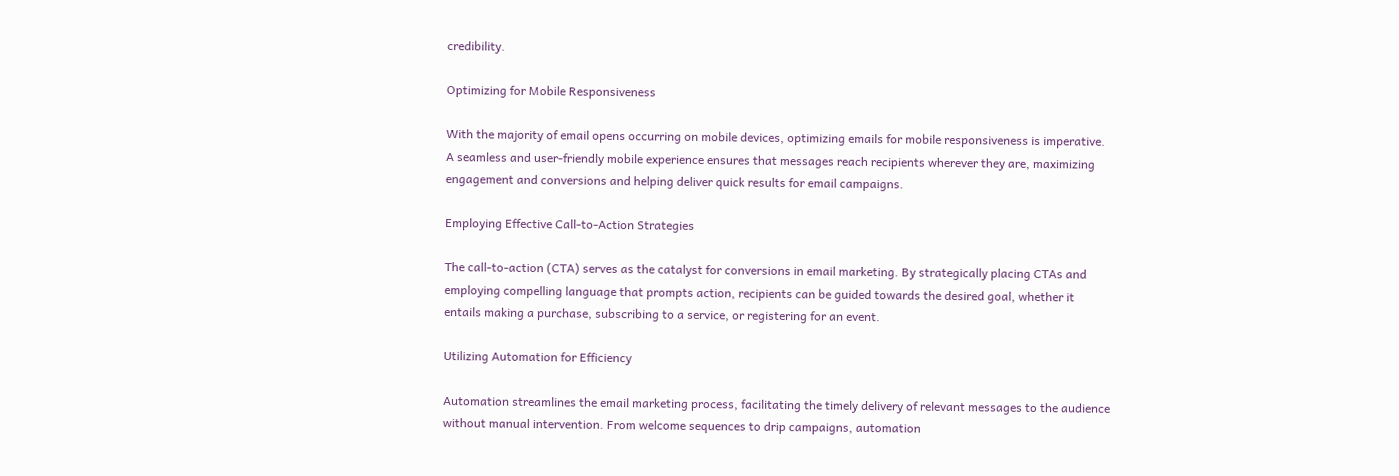credibility.

Optimizing for Mobile Responsiveness

With the majority of email opens occurring on mobile devices, optimizing emails for mobile responsiveness is imperative. A seamless and user-friendly mobile experience ensures that messages reach recipients wherever they are, maximizing engagement and conversions and helping deliver quick results for email campaigns.

Employing Effective Call-to-Action Strategies

The call-to-action (CTA) serves as the catalyst for conversions in email marketing. By strategically placing CTAs and employing compelling language that prompts action, recipients can be guided towards the desired goal, whether it entails making a purchase, subscribing to a service, or registering for an event.

Utilizing Automation for Efficiency

Automation streamlines the email marketing process, facilitating the timely delivery of relevant messages to the audience without manual intervention. From welcome sequences to drip campaigns, automation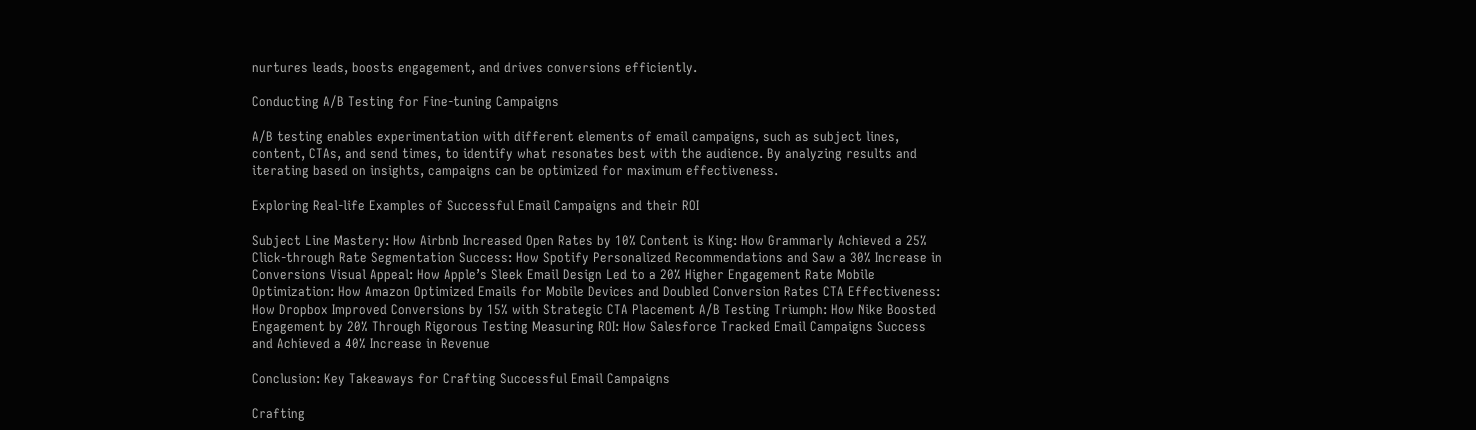nurtures leads, boosts engagement, and drives conversions efficiently.

Conducting A/B Testing for Fine-tuning Campaigns

A/B testing enables experimentation with different elements of email campaigns, such as subject lines, content, CTAs, and send times, to identify what resonates best with the audience. By analyzing results and iterating based on insights, campaigns can be optimized for maximum effectiveness.

Exploring Real-life Examples of Successful Email Campaigns and their ROI

Subject Line Mastery: How Airbnb Increased Open Rates by 10% Content is King: How Grammarly Achieved a 25% Click-through Rate Segmentation Success: How Spotify Personalized Recommendations and Saw a 30% Increase in Conversions Visual Appeal: How Apple’s Sleek Email Design Led to a 20% Higher Engagement Rate Mobile Optimization: How Amazon Optimized Emails for Mobile Devices and Doubled Conversion Rates CTA Effectiveness: How Dropbox Improved Conversions by 15% with Strategic CTA Placement A/B Testing Triumph: How Nike Boosted Engagement by 20% Through Rigorous Testing Measuring ROI: How Salesforce Tracked Email Campaigns Success and Achieved a 40% Increase in Revenue

Conclusion: Key Takeaways for Crafting Successful Email Campaigns

Crafting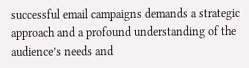successful email campaigns demands a strategic approach and a profound understanding of the audience’s needs and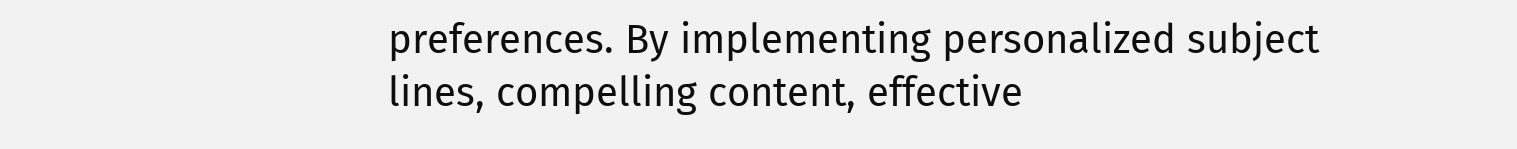preferences. By implementing personalized subject lines, compelling content, effective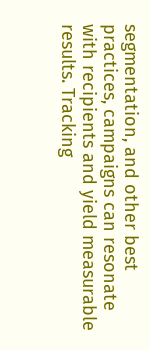segmentation, and other best practices, campaigns can resonate with recipients and yield measurable results. Tracking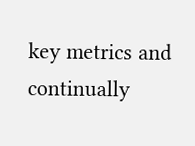key metrics and continually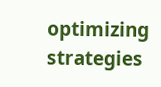optimizing strategies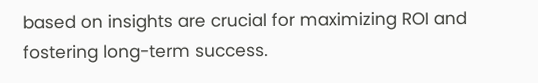based on insights are crucial for maximizing ROI and fostering long-term success.